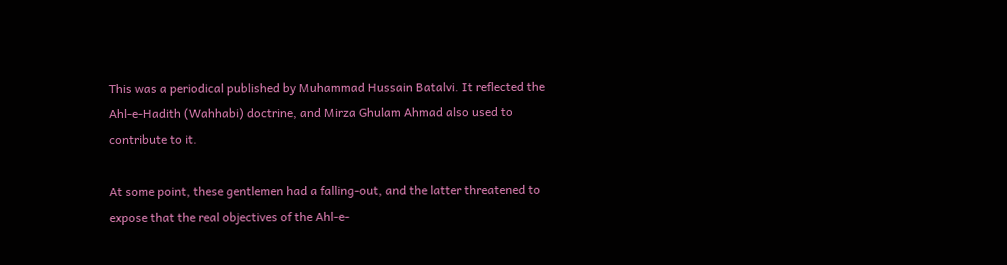This was a periodical published by Muhammad Hussain Batalvi. It reflected the Ahl-e-Hadith (Wahhabi) doctrine, and Mirza Ghulam Ahmad also used to contribute to it.

At some point, these gentlemen had a falling-out, and the latter threatened to expose that the real objectives of the Ahl-e-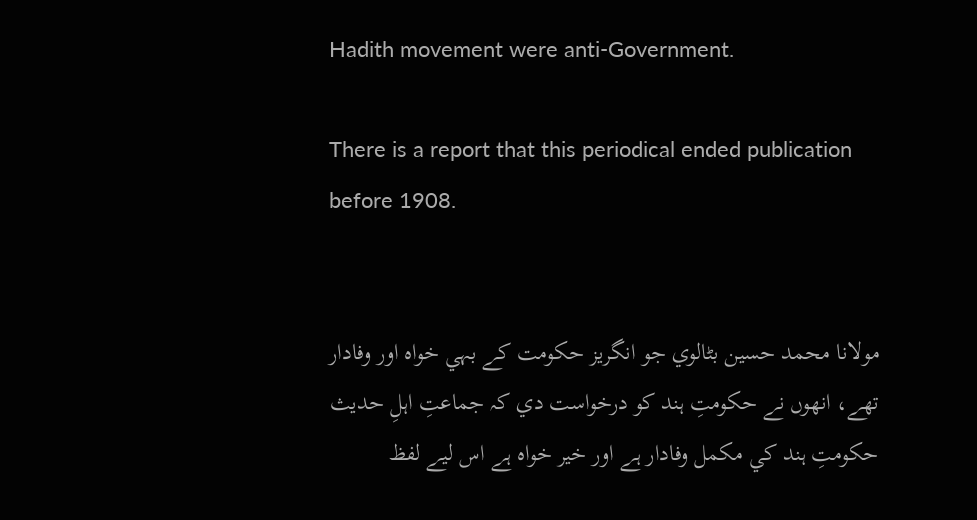Hadith movement were anti-Government.

There is a report that this periodical ended publication before 1908.


مولانا محمد حسين بٹالوي جو انگريز حكومت كے بہي خواہ اور وفادار تھے، انھوں نے حكومتِ ہند كو درخواست دي كہ جماعتِ اہلِ حديث حكومتِ ہند كي مكمل وفادار ہے اور خير خواہ ہے اس ليے لفظ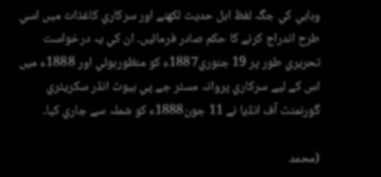وہابي كي جگہ لفظ اہل حديث لكھنے اور سركاري كاغذات ميں اسي طرح اندراج كرنے كا حكم صادر فرمائيں۔ ان كي يہ درخواست تحريري طور پر 19 جنوري1887ء كو منظورہوئي اور 1888ء ميں اس كے ليے سركاري پروانہ مسٹر جے پي ہيوٹ انڈر سكريٹري گورنمنٹ آف انڈيا نے 11 جون1888ء كو شملہ سے جاري كيا۔

(محمد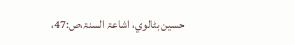حسين بٹالوي، اشاعۃ السنۃ،ص:47،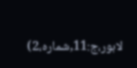لاہور،ج:11,شمارہ،2)